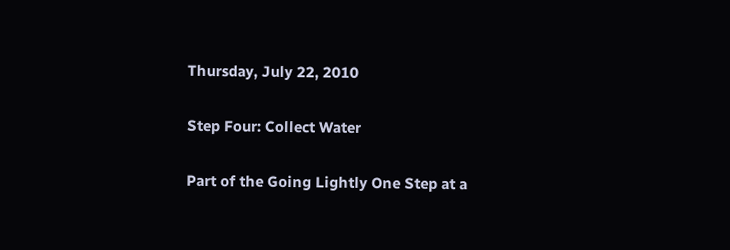Thursday, July 22, 2010

Step Four: Collect Water

Part of the Going Lightly One Step at a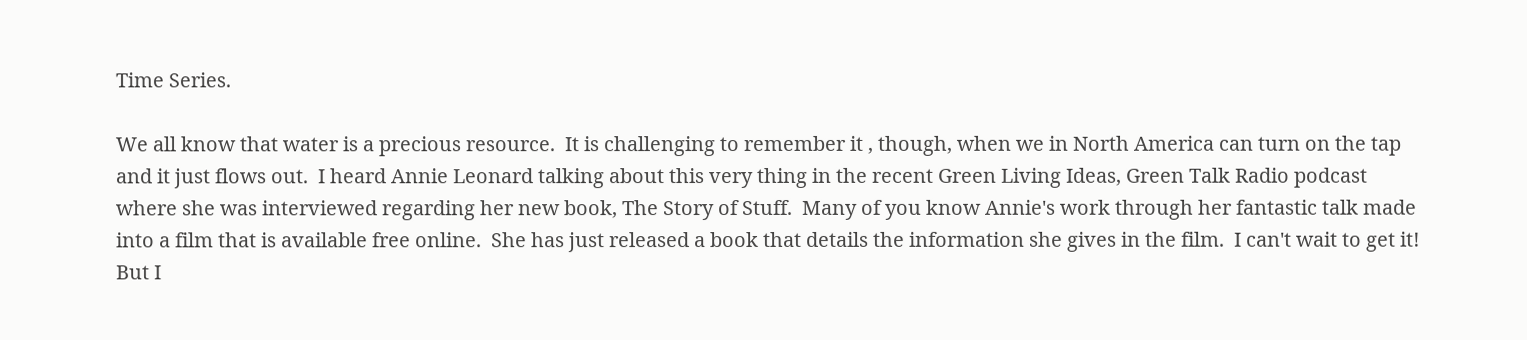Time Series.

We all know that water is a precious resource.  It is challenging to remember it , though, when we in North America can turn on the tap and it just flows out.  I heard Annie Leonard talking about this very thing in the recent Green Living Ideas, Green Talk Radio podcast where she was interviewed regarding her new book, The Story of Stuff.  Many of you know Annie's work through her fantastic talk made into a film that is available free online.  She has just released a book that details the information she gives in the film.  I can't wait to get it!  But I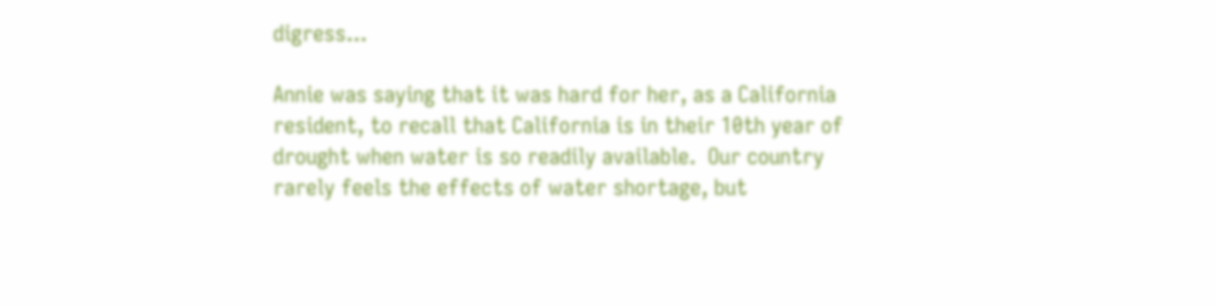digress...

Annie was saying that it was hard for her, as a California resident, to recall that California is in their 10th year of drought when water is so readily available.  Our country rarely feels the effects of water shortage, but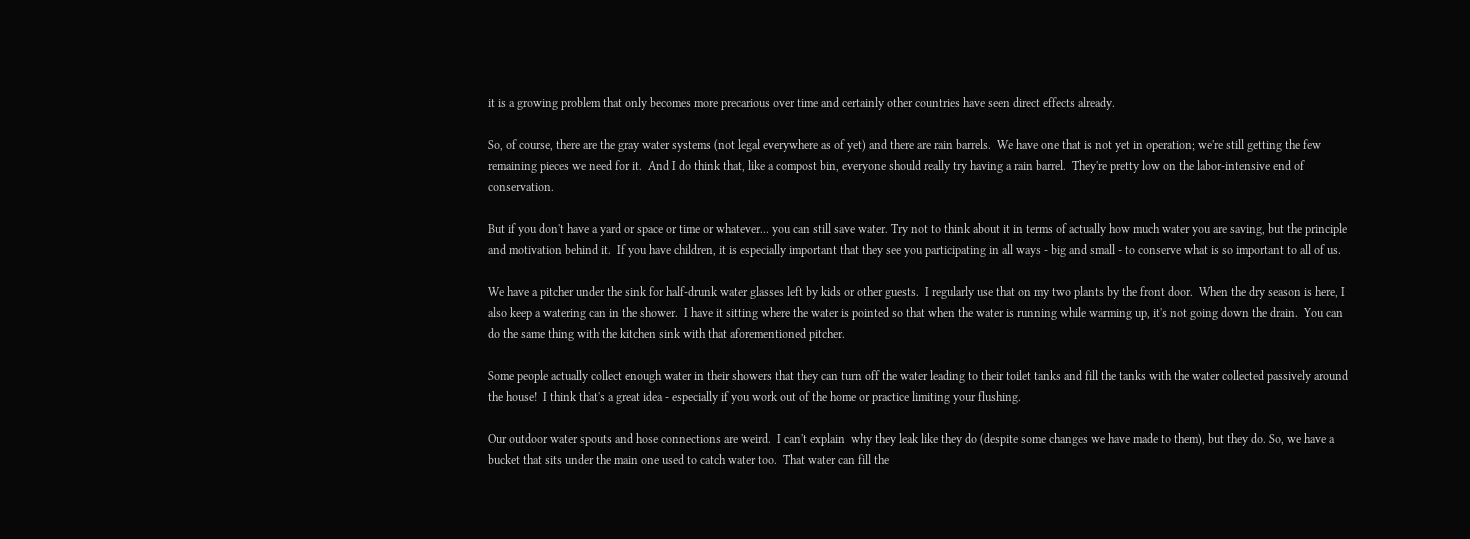it is a growing problem that only becomes more precarious over time and certainly other countries have seen direct effects already.

So, of course, there are the gray water systems (not legal everywhere as of yet) and there are rain barrels.  We have one that is not yet in operation; we're still getting the few remaining pieces we need for it.  And I do think that, like a compost bin, everyone should really try having a rain barrel.  They're pretty low on the labor-intensive end of conservation.

But if you don't have a yard or space or time or whatever... you can still save water. Try not to think about it in terms of actually how much water you are saving, but the principle and motivation behind it.  If you have children, it is especially important that they see you participating in all ways - big and small - to conserve what is so important to all of us.

We have a pitcher under the sink for half-drunk water glasses left by kids or other guests.  I regularly use that on my two plants by the front door.  When the dry season is here, I also keep a watering can in the shower.  I have it sitting where the water is pointed so that when the water is running while warming up, it's not going down the drain.  You can do the same thing with the kitchen sink with that aforementioned pitcher.

Some people actually collect enough water in their showers that they can turn off the water leading to their toilet tanks and fill the tanks with the water collected passively around the house!  I think that's a great idea - especially if you work out of the home or practice limiting your flushing.

Our outdoor water spouts and hose connections are weird.  I can't explain  why they leak like they do (despite some changes we have made to them), but they do. So, we have a bucket that sits under the main one used to catch water too.  That water can fill the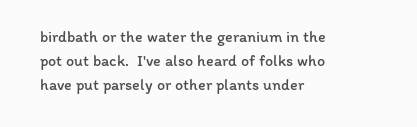birdbath or the water the geranium in the pot out back.  I've also heard of folks who have put parsely or other plants under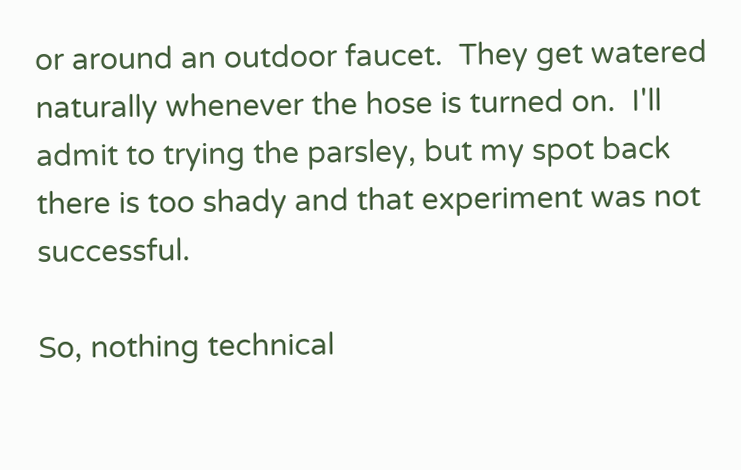or around an outdoor faucet.  They get watered naturally whenever the hose is turned on.  I'll admit to trying the parsley, but my spot back there is too shady and that experiment was not successful.

So, nothing technical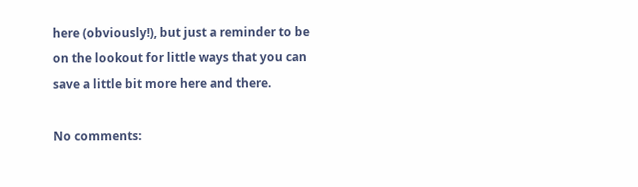here (obviously!), but just a reminder to be on the lookout for little ways that you can save a little bit more here and there.

No comments: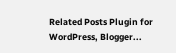Related Posts Plugin for WordPress, Blogger...